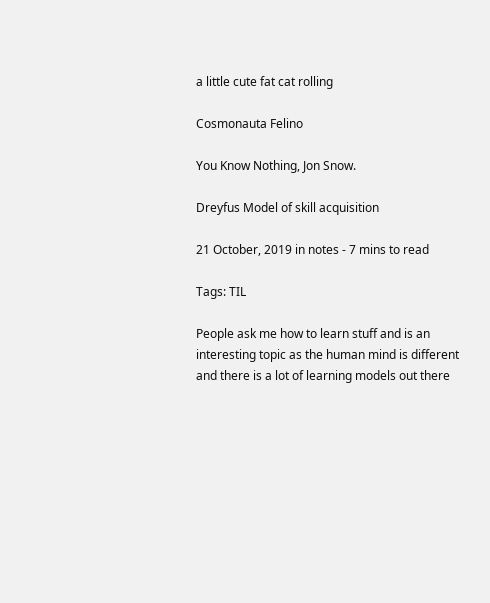a little cute fat cat rolling

Cosmonauta Felino

You Know Nothing, Jon Snow.

Dreyfus Model of skill acquisition

21 October, 2019 in notes - 7 mins to read

Tags: TIL

People ask me how to learn stuff and is an interesting topic as the human mind is different and there is a lot of learning models out there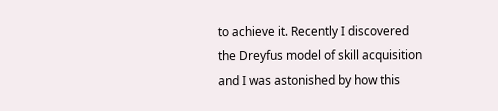to achieve it. Recently I discovered the Dreyfus model of skill acquisition and I was astonished by how this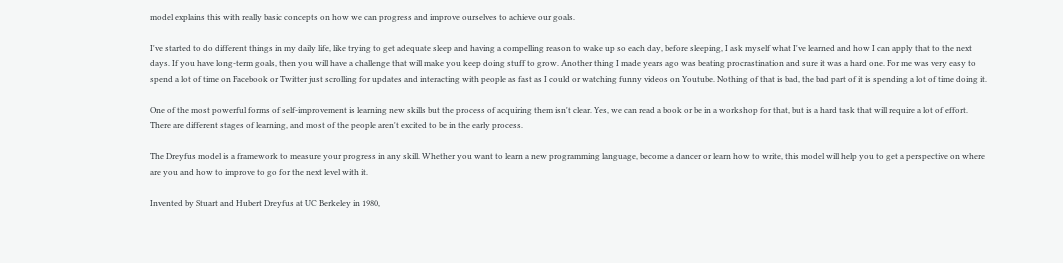model explains this with really basic concepts on how we can progress and improve ourselves to achieve our goals.

I've started to do different things in my daily life, like trying to get adequate sleep and having a compelling reason to wake up so each day, before sleeping, I ask myself what I've learned and how I can apply that to the next days. If you have long-term goals, then you will have a challenge that will make you keep doing stuff to grow. Another thing I made years ago was beating procrastination and sure it was a hard one. For me was very easy to spend a lot of time on Facebook or Twitter just scrolling for updates and interacting with people as fast as I could or watching funny videos on Youtube. Nothing of that is bad, the bad part of it is spending a lot of time doing it.

One of the most powerful forms of self-improvement is learning new skills but the process of acquiring them isn't clear. Yes, we can read a book or be in a workshop for that, but is a hard task that will require a lot of effort. There are different stages of learning, and most of the people aren't excited to be in the early process.

The Dreyfus model is a framework to measure your progress in any skill. Whether you want to learn a new programming language, become a dancer or learn how to write, this model will help you to get a perspective on where are you and how to improve to go for the next level with it.

Invented by Stuart and Hubert Dreyfus at UC Berkeley in 1980,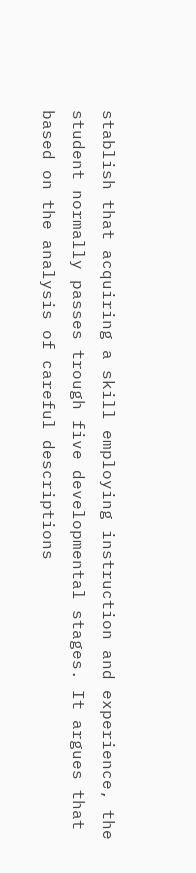stablish that acquiring a skill employing instruction and experience, the student normally passes trough five developmental stages. It argues that based on the analysis of careful descriptions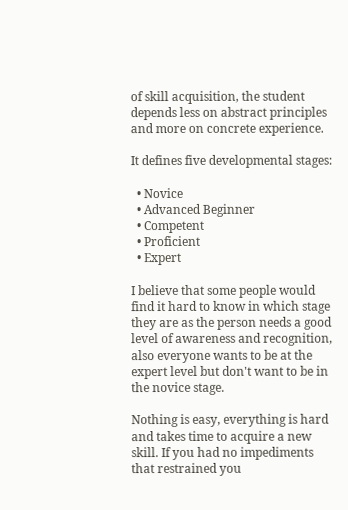of skill acquisition, the student depends less on abstract principles and more on concrete experience.

It defines five developmental stages:

  • Novice
  • Advanced Beginner
  • Competent
  • Proficient
  • Expert

I believe that some people would find it hard to know in which stage they are as the person needs a good level of awareness and recognition, also everyone wants to be at the expert level but don't want to be in the novice stage.

Nothing is easy, everything is hard and takes time to acquire a new skill. If you had no impediments that restrained you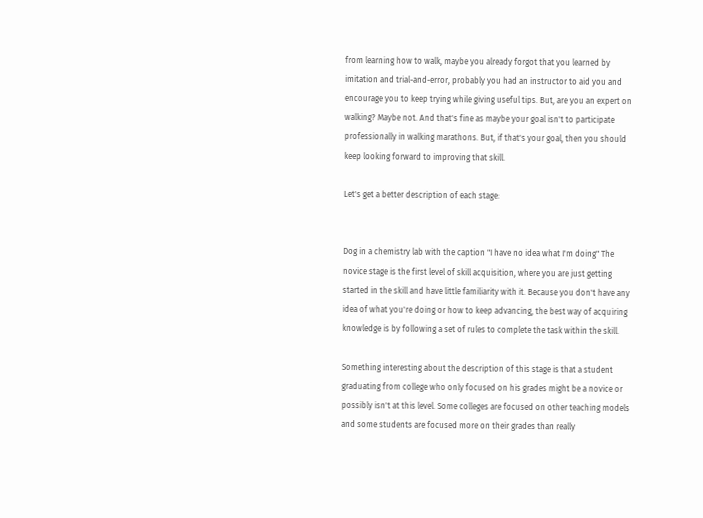from learning how to walk, maybe you already forgot that you learned by imitation and trial-and-error, probably you had an instructor to aid you and encourage you to keep trying while giving useful tips. But, are you an expert on walking? Maybe not. And that's fine as maybe your goal isn't to participate professionally in walking marathons. But, if that's your goal, then you should keep looking forward to improving that skill.

Let's get a better description of each stage:


Dog in a chemistry lab with the caption "I have no idea what I'm doing" The novice stage is the first level of skill acquisition, where you are just getting started in the skill and have little familiarity with it. Because you don't have any idea of what you're doing or how to keep advancing, the best way of acquiring knowledge is by following a set of rules to complete the task within the skill.

Something interesting about the description of this stage is that a student graduating from college who only focused on his grades might be a novice or possibly isn't at this level. Some colleges are focused on other teaching models and some students are focused more on their grades than really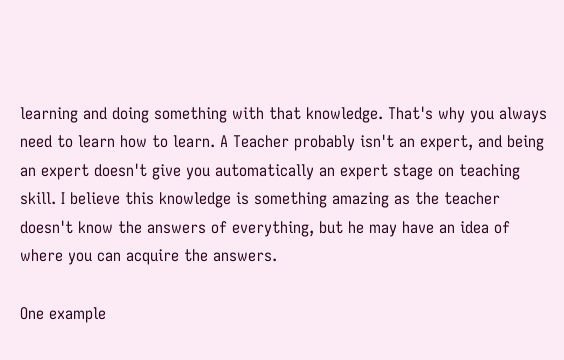learning and doing something with that knowledge. That's why you always need to learn how to learn. A Teacher probably isn't an expert, and being an expert doesn't give you automatically an expert stage on teaching skill. I believe this knowledge is something amazing as the teacher doesn't know the answers of everything, but he may have an idea of where you can acquire the answers.

One example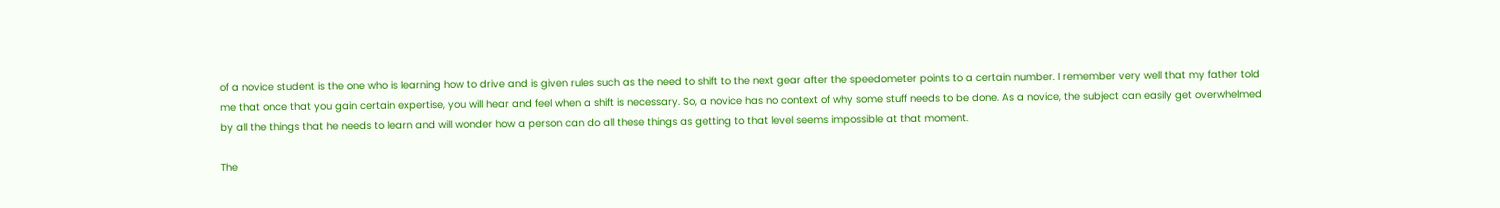of a novice student is the one who is learning how to drive and is given rules such as the need to shift to the next gear after the speedometer points to a certain number. I remember very well that my father told me that once that you gain certain expertise, you will hear and feel when a shift is necessary. So, a novice has no context of why some stuff needs to be done. As a novice, the subject can easily get overwhelmed by all the things that he needs to learn and will wonder how a person can do all these things as getting to that level seems impossible at that moment.

The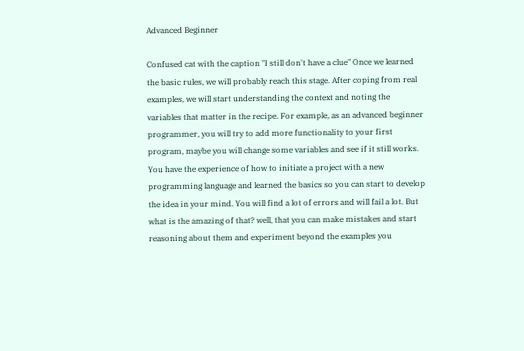Advanced Beginner

Confused cat with the caption "I still don't have a clue" Once we learned the basic rules, we will probably reach this stage. After coping from real examples, we will start understanding the context and noting the variables that matter in the recipe. For example, as an advanced beginner programmer, you will try to add more functionality to your first program, maybe you will change some variables and see if it still works. You have the experience of how to initiate a project with a new programming language and learned the basics so you can start to develop the idea in your mind. You will find a lot of errors and will fail a lot. But what is the amazing of that? well, that you can make mistakes and start reasoning about them and experiment beyond the examples you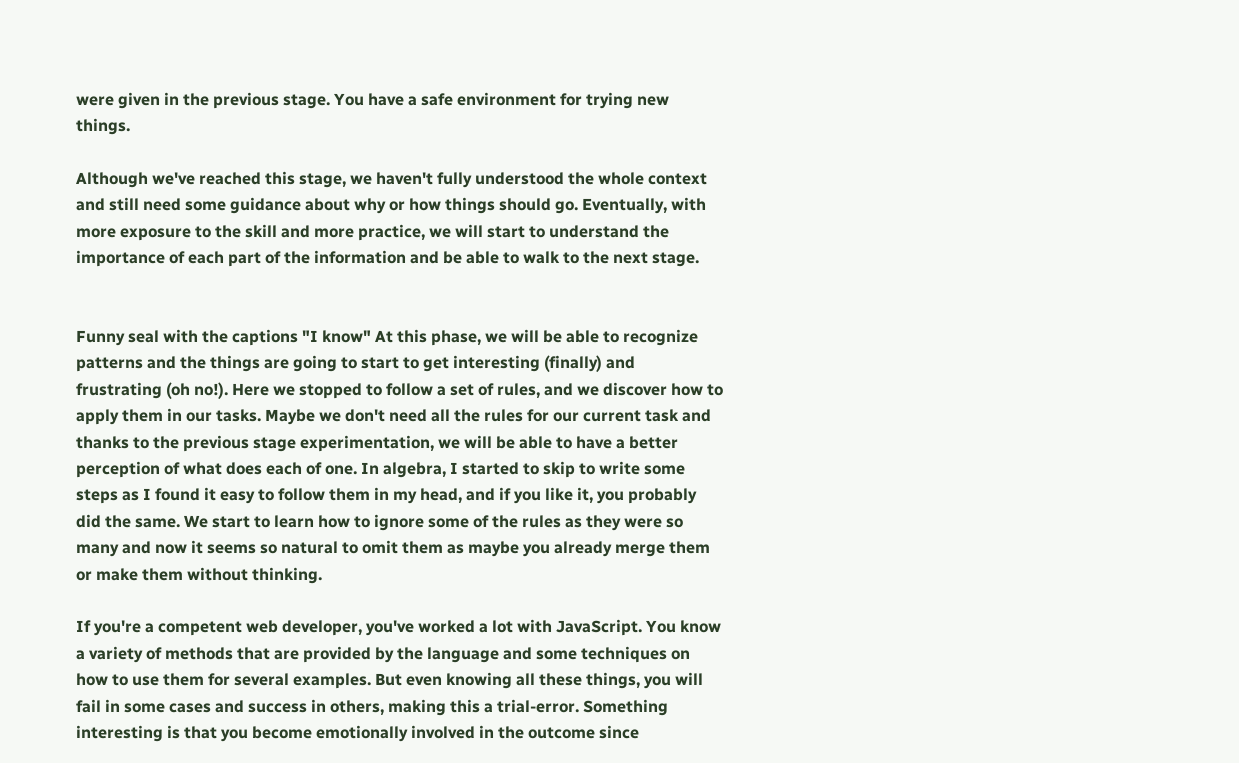were given in the previous stage. You have a safe environment for trying new things.

Although we've reached this stage, we haven't fully understood the whole context and still need some guidance about why or how things should go. Eventually, with more exposure to the skill and more practice, we will start to understand the importance of each part of the information and be able to walk to the next stage.


Funny seal with the captions "I know" At this phase, we will be able to recognize patterns and the things are going to start to get interesting (finally) and frustrating (oh no!). Here we stopped to follow a set of rules, and we discover how to apply them in our tasks. Maybe we don't need all the rules for our current task and thanks to the previous stage experimentation, we will be able to have a better perception of what does each of one. In algebra, I started to skip to write some steps as I found it easy to follow them in my head, and if you like it, you probably did the same. We start to learn how to ignore some of the rules as they were so many and now it seems so natural to omit them as maybe you already merge them or make them without thinking.

If you're a competent web developer, you've worked a lot with JavaScript. You know a variety of methods that are provided by the language and some techniques on how to use them for several examples. But even knowing all these things, you will fail in some cases and success in others, making this a trial-error. Something interesting is that you become emotionally involved in the outcome since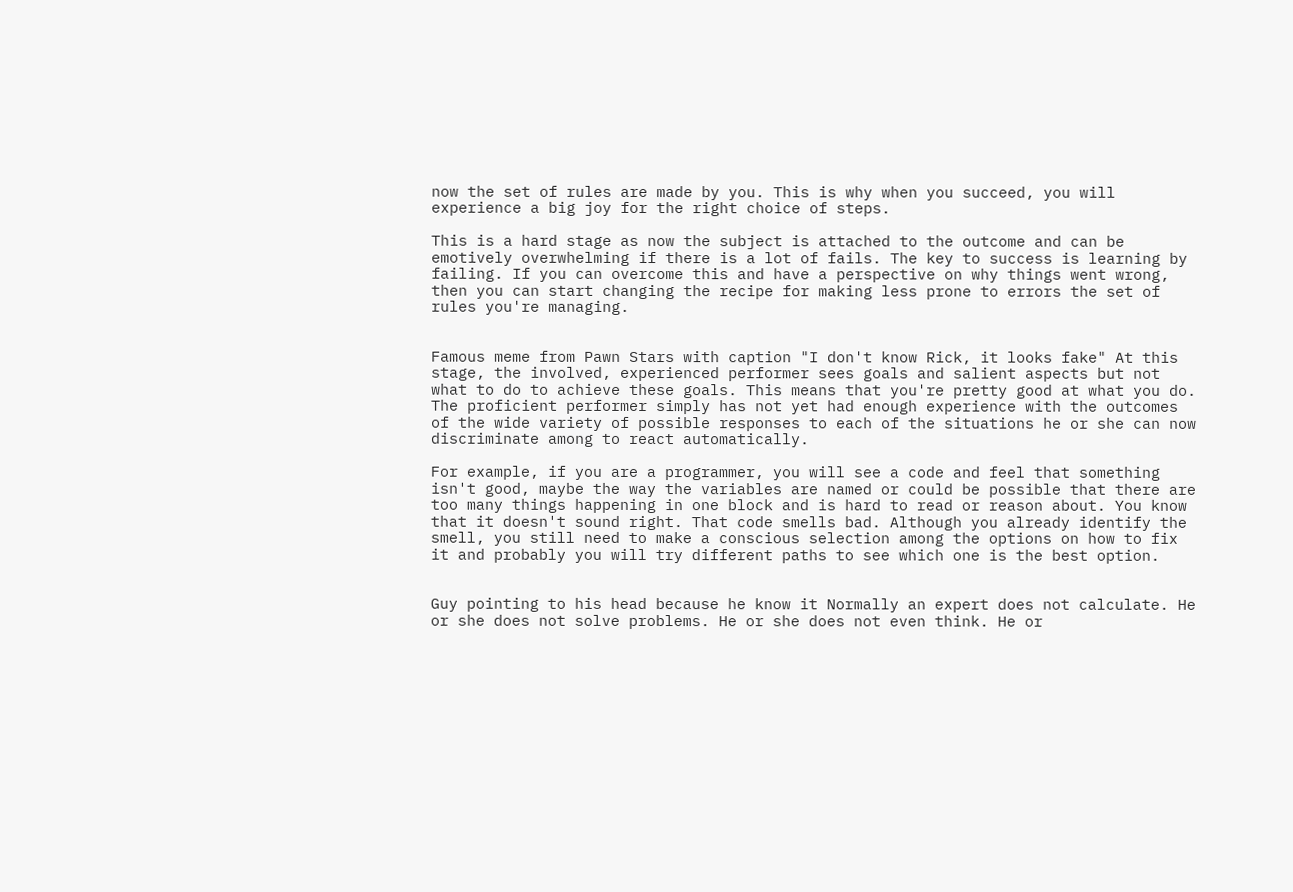now the set of rules are made by you. This is why when you succeed, you will experience a big joy for the right choice of steps.

This is a hard stage as now the subject is attached to the outcome and can be emotively overwhelming if there is a lot of fails. The key to success is learning by failing. If you can overcome this and have a perspective on why things went wrong, then you can start changing the recipe for making less prone to errors the set of rules you're managing.


Famous meme from Pawn Stars with caption "I don't know Rick, it looks fake" At this stage, the involved, experienced performer sees goals and salient aspects but not what to do to achieve these goals. This means that you're pretty good at what you do. The proficient performer simply has not yet had enough experience with the outcomes of the wide variety of possible responses to each of the situations he or she can now discriminate among to react automatically.

For example, if you are a programmer, you will see a code and feel that something isn't good, maybe the way the variables are named or could be possible that there are too many things happening in one block and is hard to read or reason about. You know that it doesn't sound right. That code smells bad. Although you already identify the smell, you still need to make a conscious selection among the options on how to fix it and probably you will try different paths to see which one is the best option.


Guy pointing to his head because he know it Normally an expert does not calculate. He or she does not solve problems. He or she does not even think. He or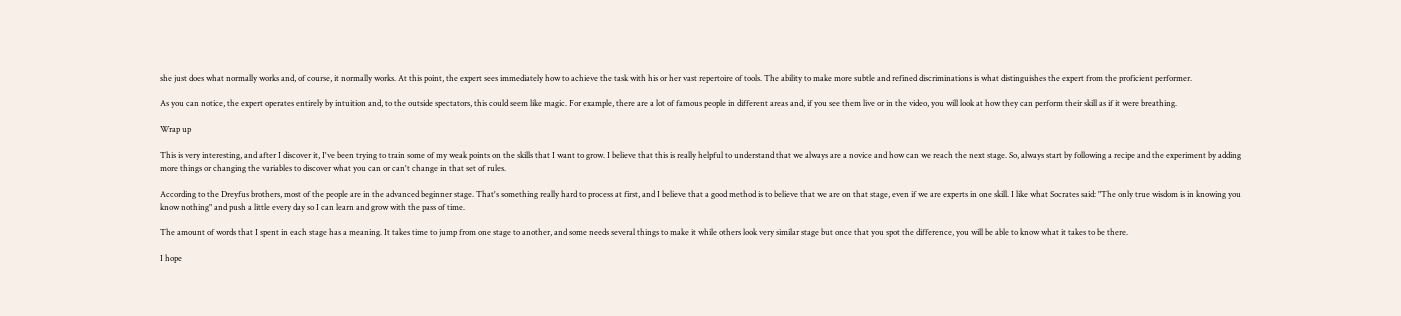she just does what normally works and, of course, it normally works. At this point, the expert sees immediately how to achieve the task with his or her vast repertoire of tools. The ability to make more subtle and refined discriminations is what distinguishes the expert from the proficient performer.

As you can notice, the expert operates entirely by intuition and, to the outside spectators, this could seem like magic. For example, there are a lot of famous people in different areas and, if you see them live or in the video, you will look at how they can perform their skill as if it were breathing.

Wrap up

This is very interesting, and after I discover it, I've been trying to train some of my weak points on the skills that I want to grow. I believe that this is really helpful to understand that we always are a novice and how can we reach the next stage. So, always start by following a recipe and the experiment by adding more things or changing the variables to discover what you can or can't change in that set of rules.

According to the Dreyfus brothers, most of the people are in the advanced beginner stage. That's something really hard to process at first, and I believe that a good method is to believe that we are on that stage, even if we are experts in one skill. I like what Socrates said: "The only true wisdom is in knowing you know nothing" and push a little every day so I can learn and grow with the pass of time.

The amount of words that I spent in each stage has a meaning. It takes time to jump from one stage to another, and some needs several things to make it while others look very similar stage but once that you spot the difference, you will be able to know what it takes to be there.

I hope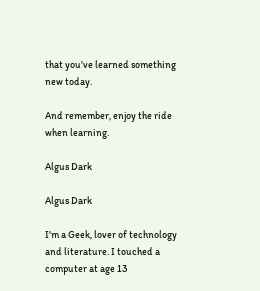that you've learned something new today.

And remember, enjoy the ride when learning.

Algus Dark

Algus Dark

I'm a Geek, lover of technology and literature. I touched a computer at age 13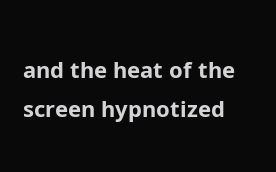and the heat of the screen hypnotized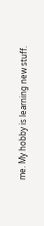me. My hobby is learning new stuff.